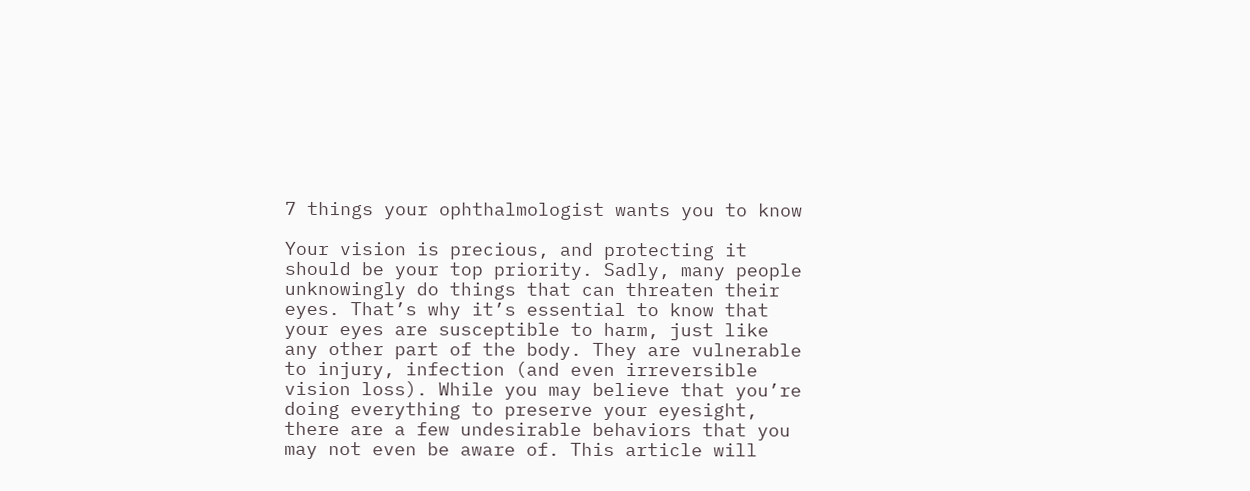7 things your ophthalmologist wants you to know

Your vision is precious, and protecting it should be your top priority. Sadly, many people unknowingly do things that can threaten their eyes. That’s why it’s essential to know that your eyes are susceptible to harm, just like any other part of the body. They are vulnerable to injury, infection (and even irreversible vision loss). While you may believe that you’re doing everything to preserve your eyesight, there are a few undesirable behaviors that you may not even be aware of. This article will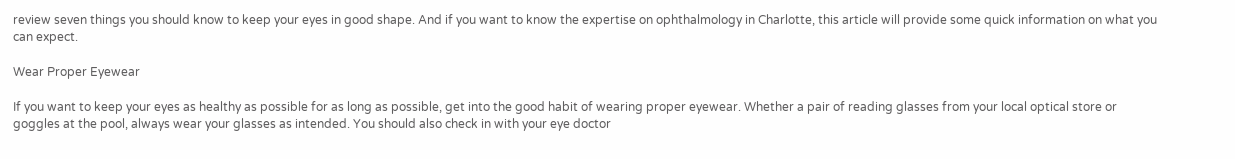review seven things you should know to keep your eyes in good shape. And if you want to know the expertise on ophthalmology in Charlotte, this article will provide some quick information on what you can expect.

Wear Proper Eyewear

If you want to keep your eyes as healthy as possible for as long as possible, get into the good habit of wearing proper eyewear. Whether a pair of reading glasses from your local optical store or goggles at the pool, always wear your glasses as intended. You should also check in with your eye doctor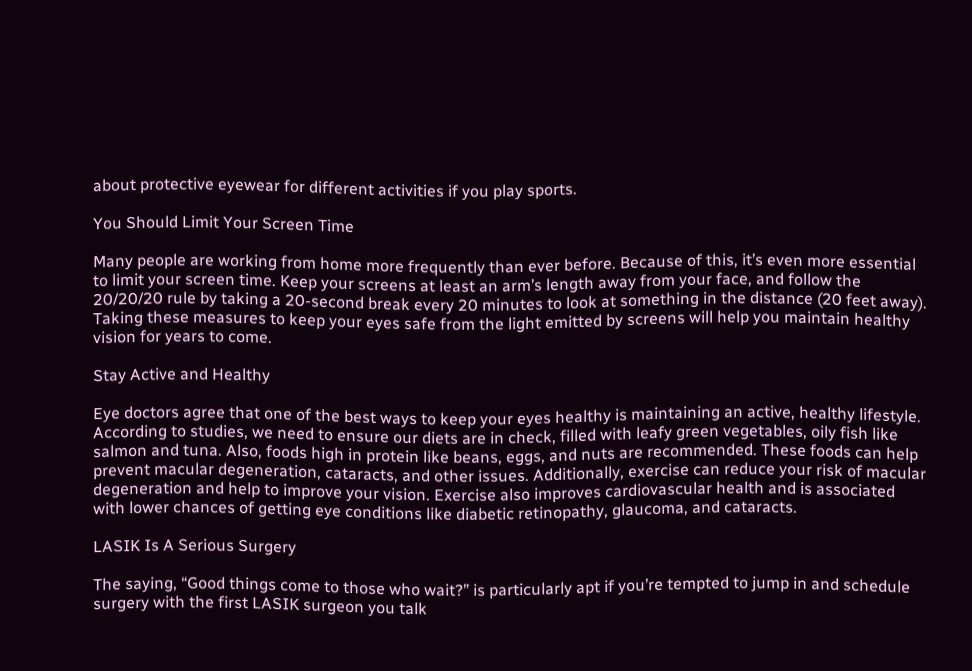about protective eyewear for different activities if you play sports.

You Should Limit Your Screen Time

Many people are working from home more frequently than ever before. Because of this, it’s even more essential to limit your screen time. Keep your screens at least an arm’s length away from your face, and follow the 20/20/20 rule by taking a 20-second break every 20 minutes to look at something in the distance (20 feet away). Taking these measures to keep your eyes safe from the light emitted by screens will help you maintain healthy vision for years to come.

Stay Active and Healthy

Eye doctors agree that one of the best ways to keep your eyes healthy is maintaining an active, healthy lifestyle. According to studies, we need to ensure our diets are in check, filled with leafy green vegetables, oily fish like salmon and tuna. Also, foods high in protein like beans, eggs, and nuts are recommended. These foods can help prevent macular degeneration, cataracts, and other issues. Additionally, exercise can reduce your risk of macular degeneration and help to improve your vision. Exercise also improves cardiovascular health and is associated with lower chances of getting eye conditions like diabetic retinopathy, glaucoma, and cataracts.

LASIK Is A Serious Surgery

The saying, “Good things come to those who wait?” is particularly apt if you’re tempted to jump in and schedule surgery with the first LASIK surgeon you talk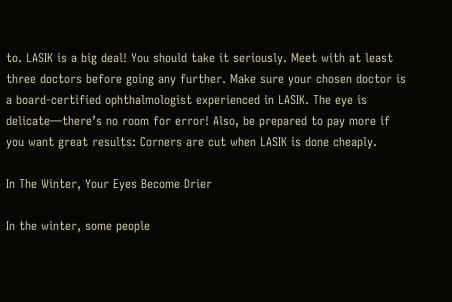to. LASIK is a big deal! You should take it seriously. Meet with at least three doctors before going any further. Make sure your chosen doctor is a board-certified ophthalmologist experienced in LASIK. The eye is delicate—there’s no room for error! Also, be prepared to pay more if you want great results: Corners are cut when LASIK is done cheaply.

In The Winter, Your Eyes Become Drier

In the winter, some people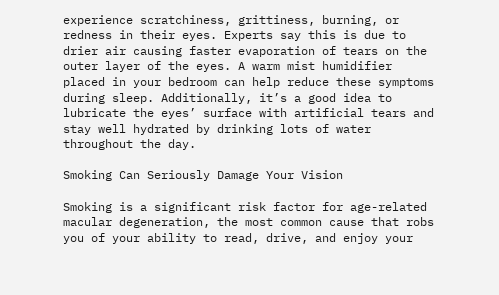experience scratchiness, grittiness, burning, or redness in their eyes. Experts say this is due to drier air causing faster evaporation of tears on the outer layer of the eyes. A warm mist humidifier placed in your bedroom can help reduce these symptoms during sleep. Additionally, it’s a good idea to lubricate the eyes’ surface with artificial tears and stay well hydrated by drinking lots of water throughout the day.

Smoking Can Seriously Damage Your Vision

Smoking is a significant risk factor for age-related macular degeneration, the most common cause that robs you of your ability to read, drive, and enjoy your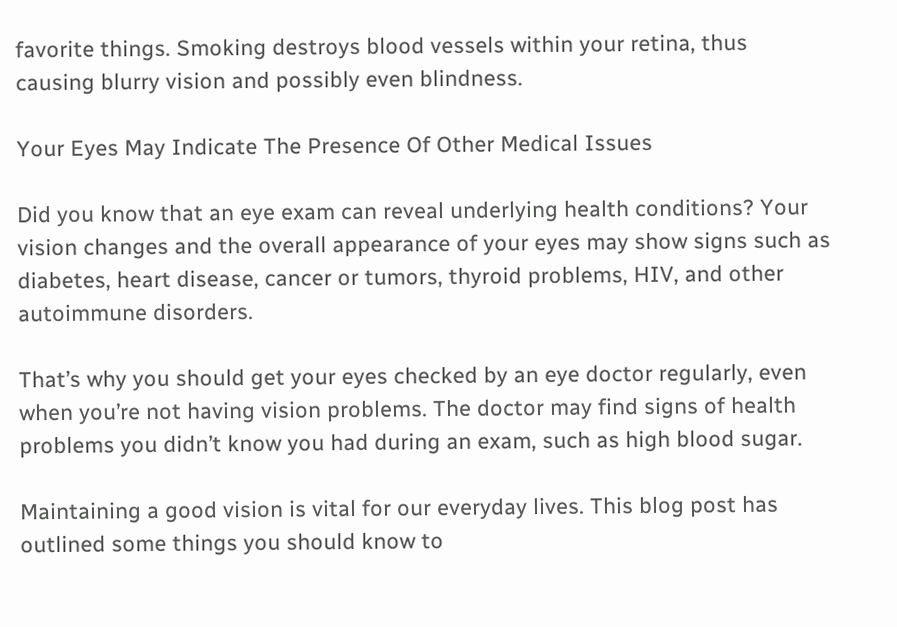favorite things. Smoking destroys blood vessels within your retina, thus causing blurry vision and possibly even blindness.

Your Eyes May Indicate The Presence Of Other Medical Issues

Did you know that an eye exam can reveal underlying health conditions? Your vision changes and the overall appearance of your eyes may show signs such as diabetes, heart disease, cancer or tumors, thyroid problems, HIV, and other autoimmune disorders.

That’s why you should get your eyes checked by an eye doctor regularly, even when you’re not having vision problems. The doctor may find signs of health problems you didn’t know you had during an exam, such as high blood sugar.

Maintaining a good vision is vital for our everyday lives. This blog post has outlined some things you should know to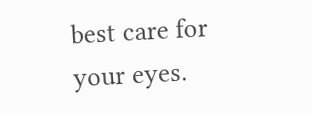best care for your eyes.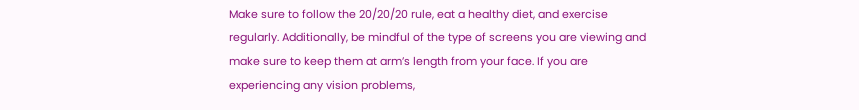Make sure to follow the 20/20/20 rule, eat a healthy diet, and exercise regularly. Additionally, be mindful of the type of screens you are viewing and make sure to keep them at arm’s length from your face. If you are experiencing any vision problems,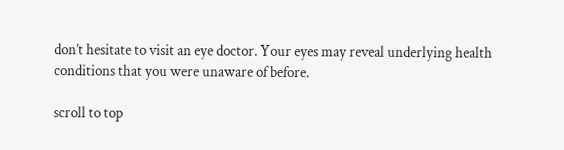don’t hesitate to visit an eye doctor. Your eyes may reveal underlying health conditions that you were unaware of before.

scroll to top